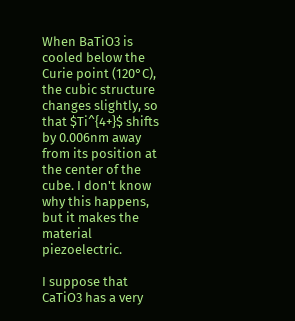When BaTiO3 is cooled below the Curie point (120°C), the cubic structure changes slightly, so that $Ti^{4+}$ shifts by 0.006nm away from its position at the center of the cube. I don't know why this happens, but it makes the material piezoelectric.

I suppose that CaTiO3 has a very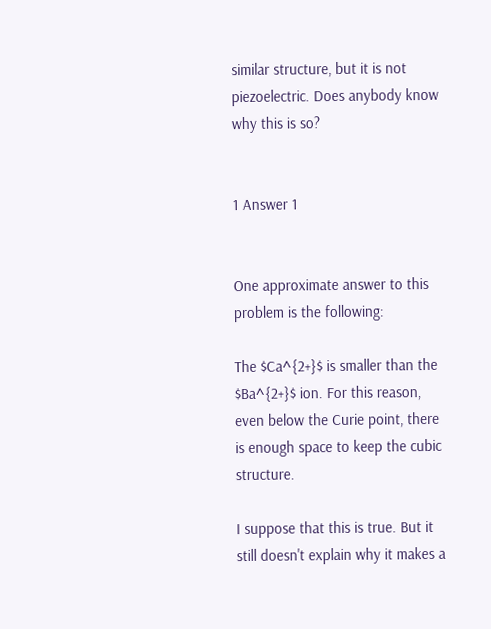similar structure, but it is not piezoelectric. Does anybody know why this is so?


1 Answer 1


One approximate answer to this problem is the following:

The $Ca^{2+}$ is smaller than the $Ba^{2+}$ ion. For this reason, even below the Curie point, there is enough space to keep the cubic structure.

I suppose that this is true. But it still doesn't explain why it makes a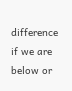difference if we are below or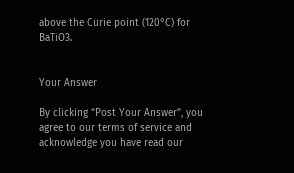above the Curie point (120°C) for BaTiO3.


Your Answer

By clicking “Post Your Answer”, you agree to our terms of service and acknowledge you have read our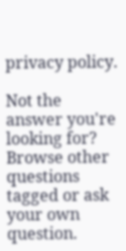privacy policy.

Not the answer you're looking for? Browse other questions tagged or ask your own question.